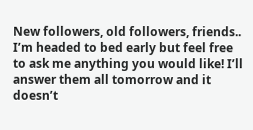New followers, old followers, friends.. I’m headed to bed early but feel free to ask me anything you would like! I’ll answer them all tomorrow and it doesn’t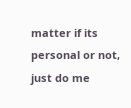matter if its personal or not, just do me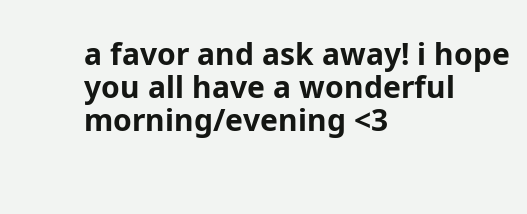a favor and ask away! i hope you all have a wonderful morning/evening <3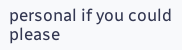personal if you could please